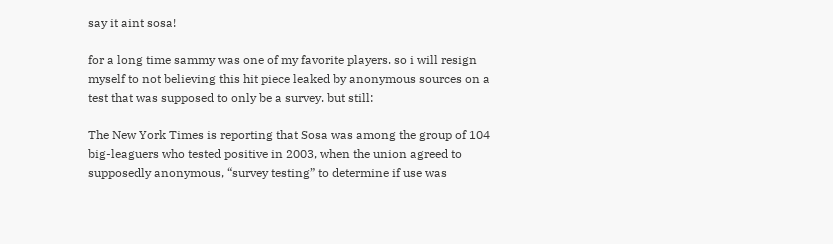say it aint sosa!

for a long time sammy was one of my favorite players. so i will resign myself to not believing this hit piece leaked by anonymous sources on a test that was supposed to only be a survey. but still:

The New York Times is reporting that Sosa was among the group of 104 big-leaguers who tested positive in 2003, when the union agreed to supposedly anonymous, “survey testing” to determine if use was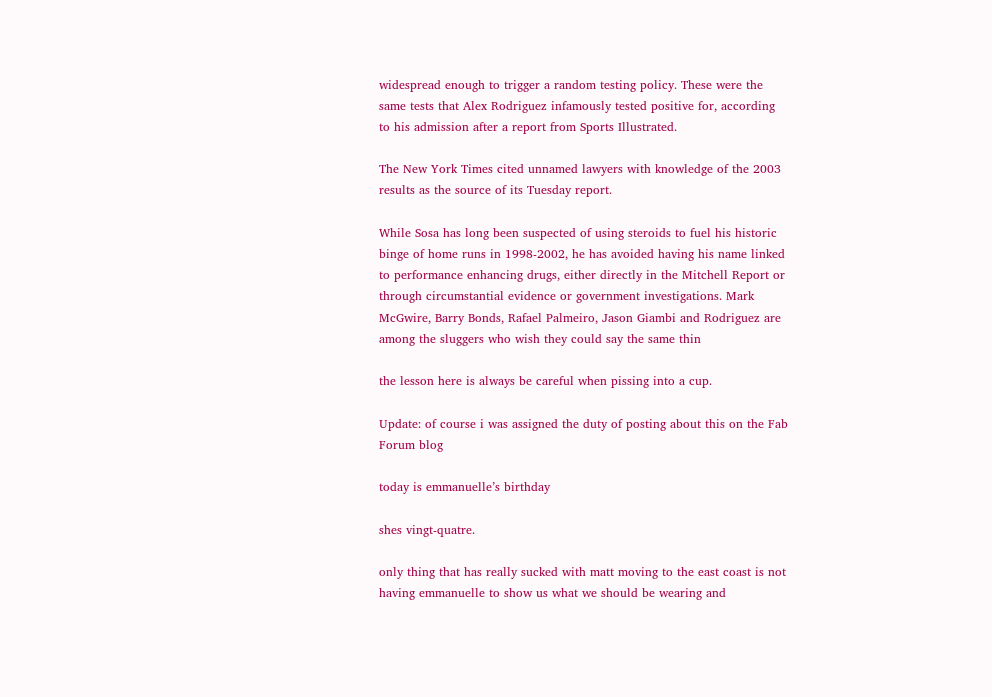widespread enough to trigger a random testing policy. These were the same tests that Alex Rodriguez infamously tested positive for, according to his admission after a report from Sports Illustrated.

The New York Times cited unnamed lawyers with knowledge of the 2003 results as the source of its Tuesday report.

While Sosa has long been suspected of using steroids to fuel his historic binge of home runs in 1998-2002, he has avoided having his name linked to performance enhancing drugs, either directly in the Mitchell Report or through circumstantial evidence or government investigations. Mark McGwire, Barry Bonds, Rafael Palmeiro, Jason Giambi and Rodriguez are among the sluggers who wish they could say the same thin

the lesson here is always be careful when pissing into a cup.

Update: of course i was assigned the duty of posting about this on the Fab Forum blog

today is emmanuelle’s birthday

shes vingt-quatre.

only thing that has really sucked with matt moving to the east coast is not having emmanuelle to show us what we should be wearing and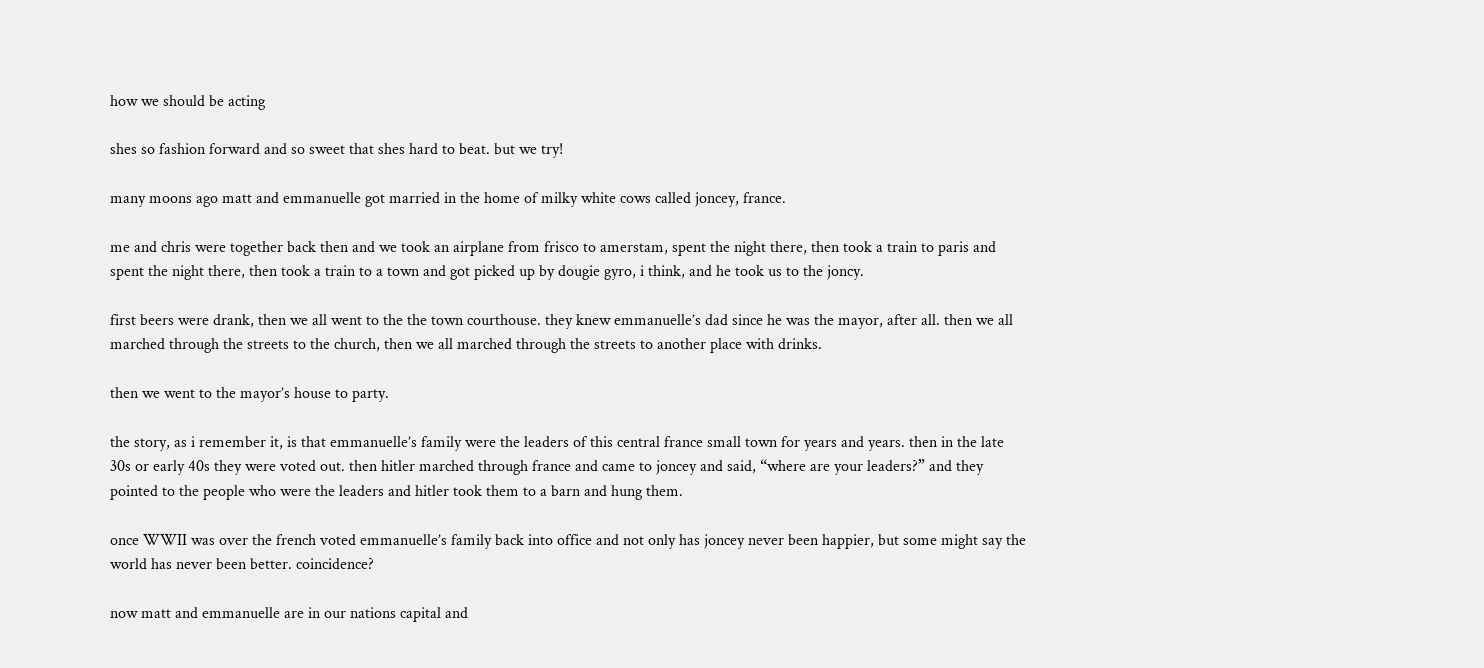how we should be acting

shes so fashion forward and so sweet that shes hard to beat. but we try!

many moons ago matt and emmanuelle got married in the home of milky white cows called joncey, france.

me and chris were together back then and we took an airplane from frisco to amerstam, spent the night there, then took a train to paris and spent the night there, then took a train to a town and got picked up by dougie gyro, i think, and he took us to the joncy.

first beers were drank, then we all went to the the town courthouse. they knew emmanuelle’s dad since he was the mayor, after all. then we all marched through the streets to the church, then we all marched through the streets to another place with drinks.

then we went to the mayor’s house to party.

the story, as i remember it, is that emmanuelle’s family were the leaders of this central france small town for years and years. then in the late 30s or early 40s they were voted out. then hitler marched through france and came to joncey and said, “where are your leaders?” and they pointed to the people who were the leaders and hitler took them to a barn and hung them.

once WWII was over the french voted emmanuelle’s family back into office and not only has joncey never been happier, but some might say the world has never been better. coincidence?

now matt and emmanuelle are in our nations capital and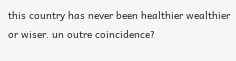this country has never been healthier wealthier or wiser. un outre coincidence?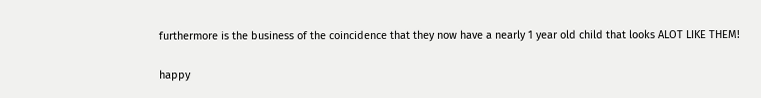furthermore is the business of the coincidence that they now have a nearly 1 year old child that looks ALOT LIKE THEM!

happy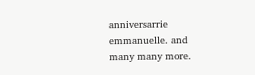anniversarrie emmanuelle. and many many more.